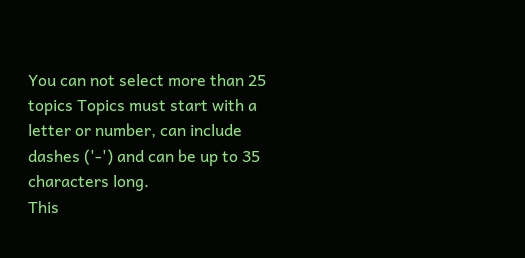You can not select more than 25 topics Topics must start with a letter or number, can include dashes ('-') and can be up to 35 characters long.
This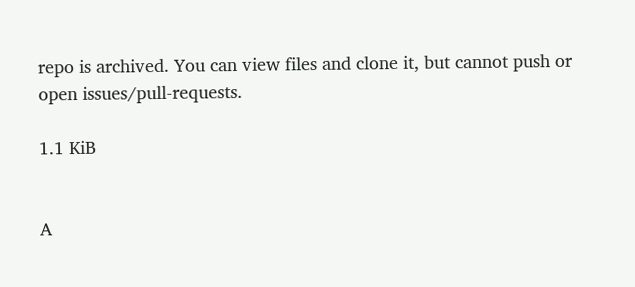repo is archived. You can view files and clone it, but cannot push or open issues/pull-requests.

1.1 KiB


A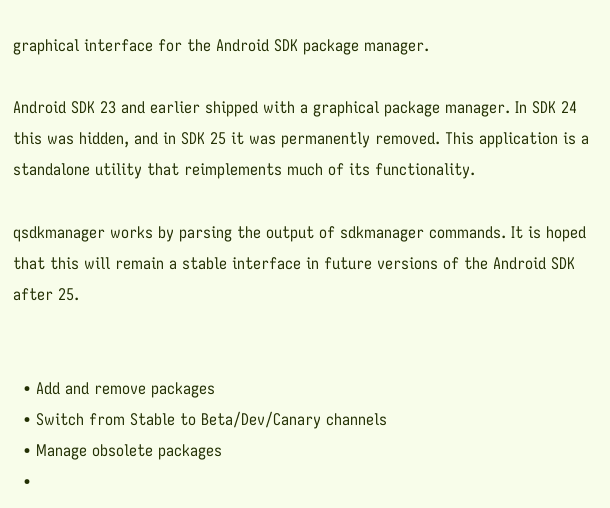graphical interface for the Android SDK package manager.

Android SDK 23 and earlier shipped with a graphical package manager. In SDK 24 this was hidden, and in SDK 25 it was permanently removed. This application is a standalone utility that reimplements much of its functionality.

qsdkmanager works by parsing the output of sdkmanager commands. It is hoped that this will remain a stable interface in future versions of the Android SDK after 25.


  • Add and remove packages
  • Switch from Stable to Beta/Dev/Canary channels
  • Manage obsolete packages
  •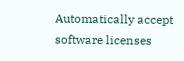Automatically accept software licenses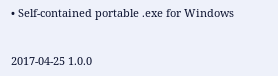• Self-contained portable .exe for Windows


2017-04-25 1.0.0